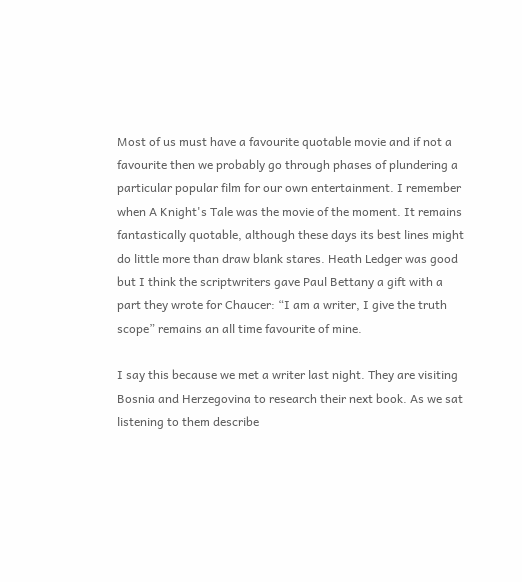Most of us must have a favourite quotable movie and if not a favourite then we probably go through phases of plundering a particular popular film for our own entertainment. I remember when A Knight's Tale was the movie of the moment. It remains fantastically quotable, although these days its best lines might do little more than draw blank stares. Heath Ledger was good but I think the scriptwriters gave Paul Bettany a gift with a part they wrote for Chaucer: “I am a writer, I give the truth scope” remains an all time favourite of mine.

I say this because we met a writer last night. They are visiting Bosnia and Herzegovina to research their next book. As we sat listening to them describe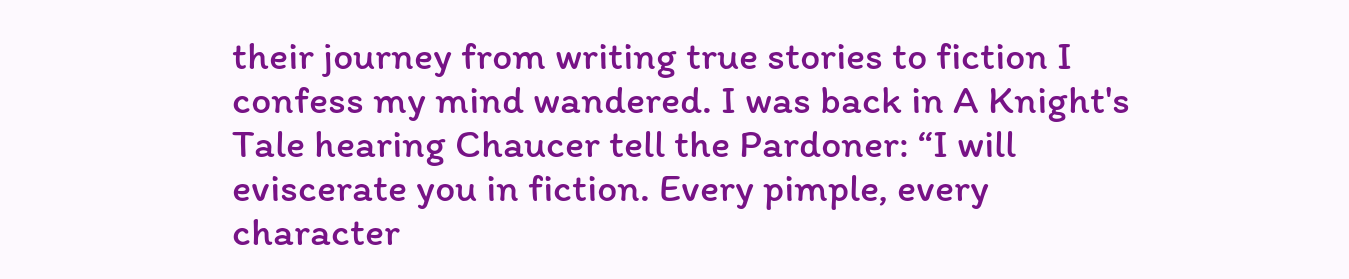their journey from writing true stories to fiction I confess my mind wandered. I was back in A Knight's Tale hearing Chaucer tell the Pardoner: “I will eviscerate you in fiction. Every pimple, every character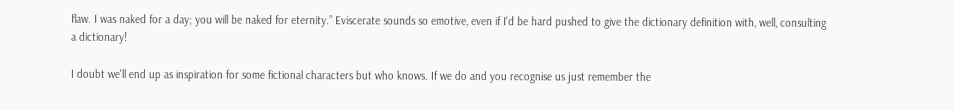flaw. I was naked for a day; you will be naked for eternity.” Eviscerate sounds so emotive, even if I'd be hard pushed to give the dictionary definition with, well, consulting a dictionary!

I doubt we'll end up as inspiration for some fictional characters but who knows. If we do and you recognise us just remember the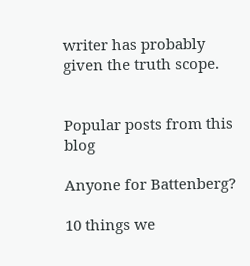writer has probably given the truth scope.


Popular posts from this blog

Anyone for Battenberg?

10 things we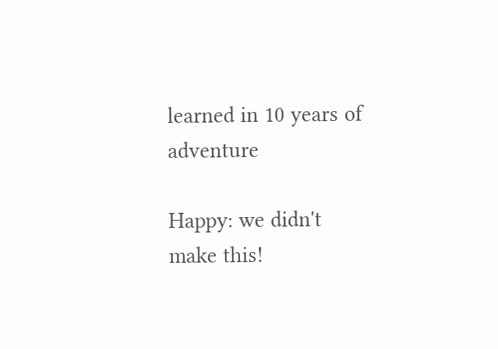learned in 10 years of adventure

Happy: we didn't make this!